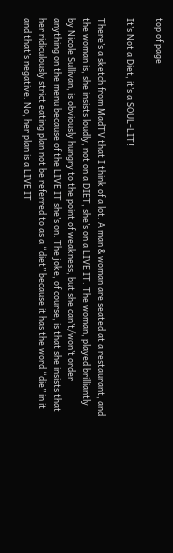top of page

It’s Not a Diet, it’s a SOUL-LIT!

There’s a sketch from MadTV that I think of a lot. A man & woman are seated at a restaurant, and the woman is, she insists loudly, not on a DIET, she’s on a LIVE IT. The woman, played brilliantly by Nicole Sullivan, is obviously hungry to the point of weakness, but she can’t/won’t order anything on the menu because of the LIVE IT she’s on. The joke, of course, is that she insists that her ridiculously strict eating plan not be referred to as a “diet” because it has the word “die” in it and that’s negative. No, her plan is a LIVE IT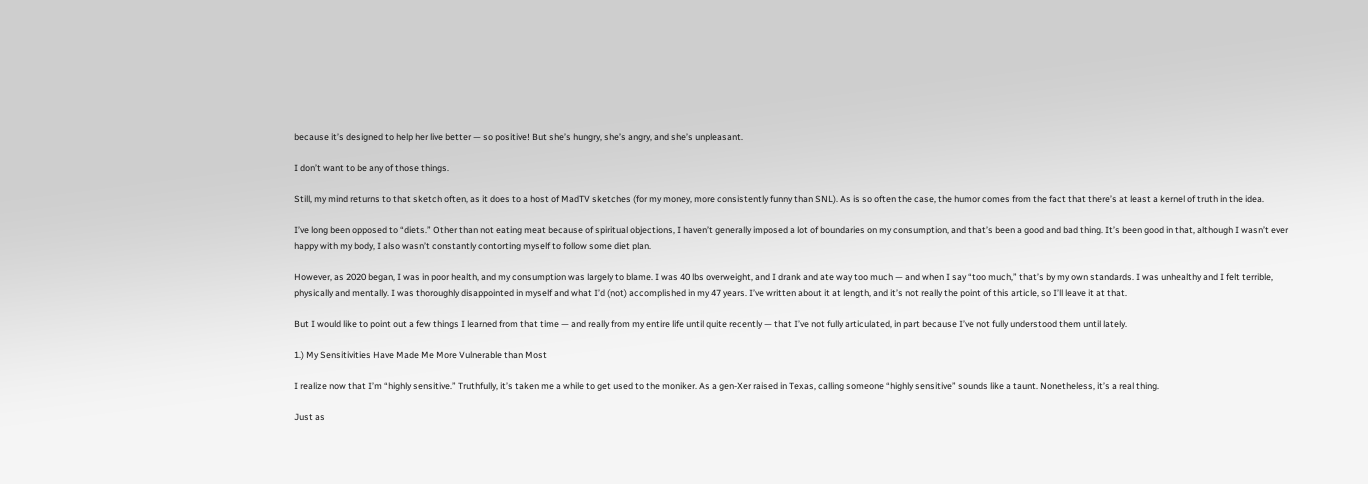because it’s designed to help her live better — so positive! But she’s hungry, she’s angry, and she’s unpleasant.

I don’t want to be any of those things.

Still, my mind returns to that sketch often, as it does to a host of MadTV sketches (for my money, more consistently funny than SNL). As is so often the case, the humor comes from the fact that there’s at least a kernel of truth in the idea.

I’ve long been opposed to “diets.” Other than not eating meat because of spiritual objections, I haven’t generally imposed a lot of boundaries on my consumption, and that’s been a good and bad thing. It’s been good in that, although I wasn’t ever happy with my body, I also wasn’t constantly contorting myself to follow some diet plan.

However, as 2020 began, I was in poor health, and my consumption was largely to blame. I was 40 lbs overweight, and I drank and ate way too much — and when I say “too much,” that’s by my own standards. I was unhealthy and I felt terrible, physically and mentally. I was thoroughly disappointed in myself and what I’d (not) accomplished in my 47 years. I’ve written about it at length, and it’s not really the point of this article, so I’ll leave it at that.

But I would like to point out a few things I learned from that time — and really from my entire life until quite recently — that I’ve not fully articulated, in part because I’ve not fully understood them until lately.

1.) My Sensitivities Have Made Me More Vulnerable than Most

I realize now that I’m “highly sensitive.” Truthfully, it’s taken me a while to get used to the moniker. As a gen-Xer raised in Texas, calling someone “highly sensitive” sounds like a taunt. Nonetheless, it’s a real thing.

Just as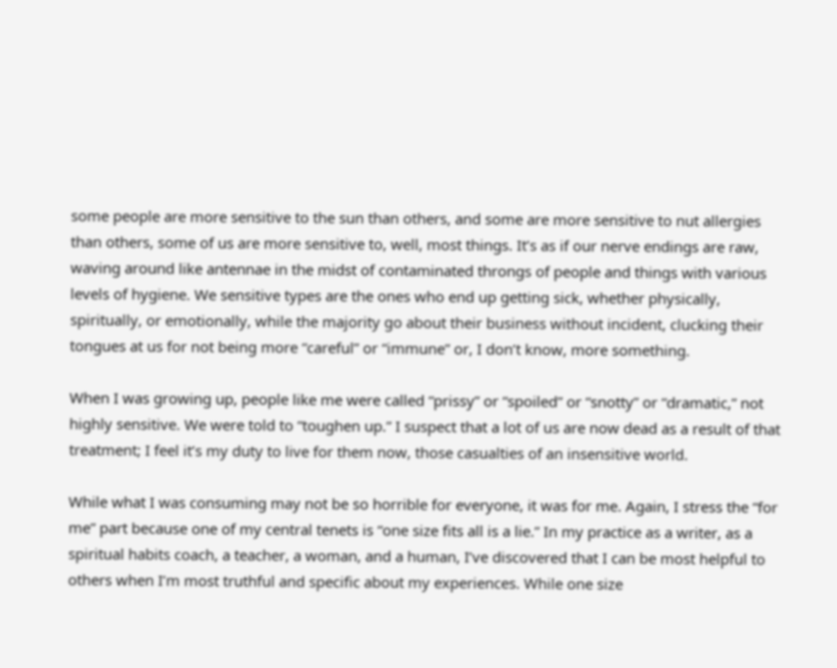some people are more sensitive to the sun than others, and some are more sensitive to nut allergies than others, some of us are more sensitive to, well, most things. It’s as if our nerve endings are raw, waving around like antennae in the midst of contaminated throngs of people and things with various levels of hygiene. We sensitive types are the ones who end up getting sick, whether physically, spiritually, or emotionally, while the majority go about their business without incident, clucking their tongues at us for not being more “careful” or “immune” or, I don’t know, more something.

When I was growing up, people like me were called “prissy” or “spoiled” or “snotty” or “dramatic,” not highly sensitive. We were told to “toughen up.” I suspect that a lot of us are now dead as a result of that treatment; I feel it’s my duty to live for them now, those casualties of an insensitive world.

While what I was consuming may not be so horrible for everyone, it was for me. Again, I stress the “for me” part because one of my central tenets is “one size fits all is a lie.” In my practice as a writer, as a spiritual habits coach, a teacher, a woman, and a human, I’ve discovered that I can be most helpful to others when I’m most truthful and specific about my experiences. While one size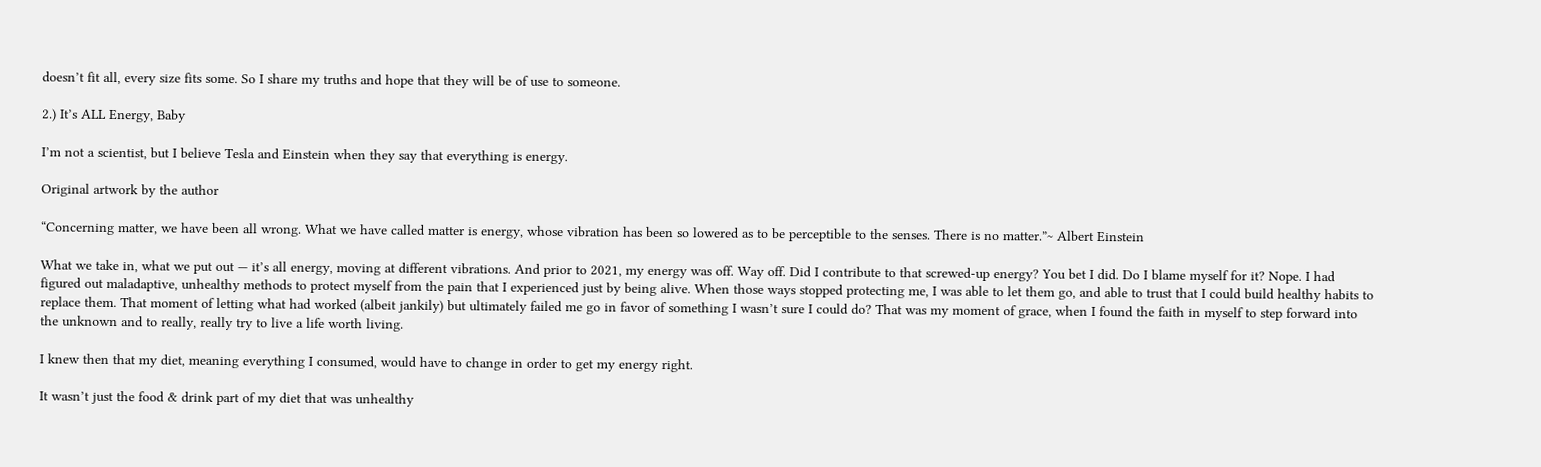doesn’t fit all, every size fits some. So I share my truths and hope that they will be of use to someone.

2.) It’s ALL Energy, Baby

I’m not a scientist, but I believe Tesla and Einstein when they say that everything is energy.

Original artwork by the author

“Concerning matter, we have been all wrong. What we have called matter is energy, whose vibration has been so lowered as to be perceptible to the senses. There is no matter.”~ Albert Einstein

What we take in, what we put out — it’s all energy, moving at different vibrations. And prior to 2021, my energy was off. Way off. Did I contribute to that screwed-up energy? You bet I did. Do I blame myself for it? Nope. I had figured out maladaptive, unhealthy methods to protect myself from the pain that I experienced just by being alive. When those ways stopped protecting me, I was able to let them go, and able to trust that I could build healthy habits to replace them. That moment of letting what had worked (albeit jankily) but ultimately failed me go in favor of something I wasn’t sure I could do? That was my moment of grace, when I found the faith in myself to step forward into the unknown and to really, really try to live a life worth living.

I knew then that my diet, meaning everything I consumed, would have to change in order to get my energy right.

It wasn’t just the food & drink part of my diet that was unhealthy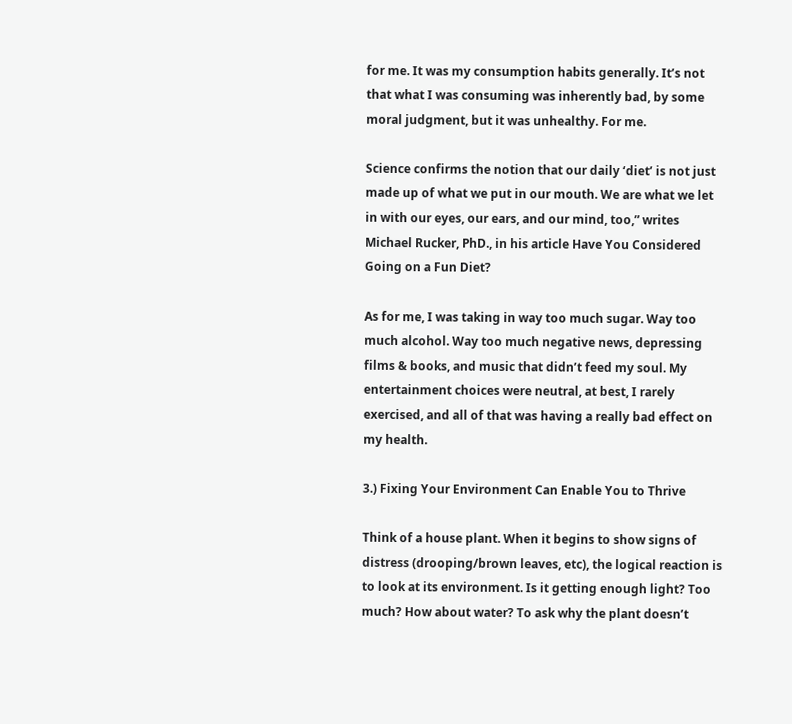for me. It was my consumption habits generally. It’s not that what I was consuming was inherently bad, by some moral judgment, but it was unhealthy. For me.

Science confirms the notion that our daily ‘diet’ is not just made up of what we put in our mouth. We are what we let in with our eyes, our ears, and our mind, too,” writes Michael Rucker, PhD., in his article Have You Considered Going on a Fun Diet?

As for me, I was taking in way too much sugar. Way too much alcohol. Way too much negative news, depressing films & books, and music that didn’t feed my soul. My entertainment choices were neutral, at best, I rarely exercised, and all of that was having a really bad effect on my health.

3.) Fixing Your Environment Can Enable You to Thrive

Think of a house plant. When it begins to show signs of distress (drooping/brown leaves, etc), the logical reaction is to look at its environment. Is it getting enough light? Too much? How about water? To ask why the plant doesn’t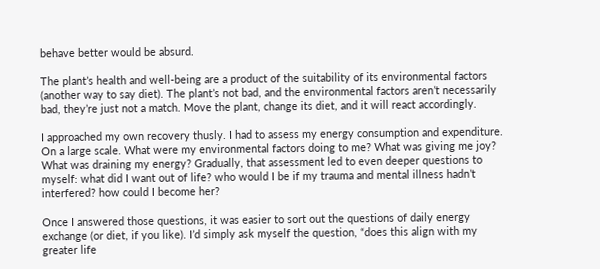behave better would be absurd.

The plant’s health and well-being are a product of the suitability of its environmental factors (another way to say diet). The plant’s not bad, and the environmental factors aren’t necessarily bad, they’re just not a match. Move the plant, change its diet, and it will react accordingly.

I approached my own recovery thusly. I had to assess my energy consumption and expenditure. On a large scale. What were my environmental factors doing to me? What was giving me joy? What was draining my energy? Gradually, that assessment led to even deeper questions to myself: what did I want out of life? who would I be if my trauma and mental illness hadn’t interfered? how could I become her?

Once I answered those questions, it was easier to sort out the questions of daily energy exchange (or diet, if you like). I’d simply ask myself the question, “does this align with my greater life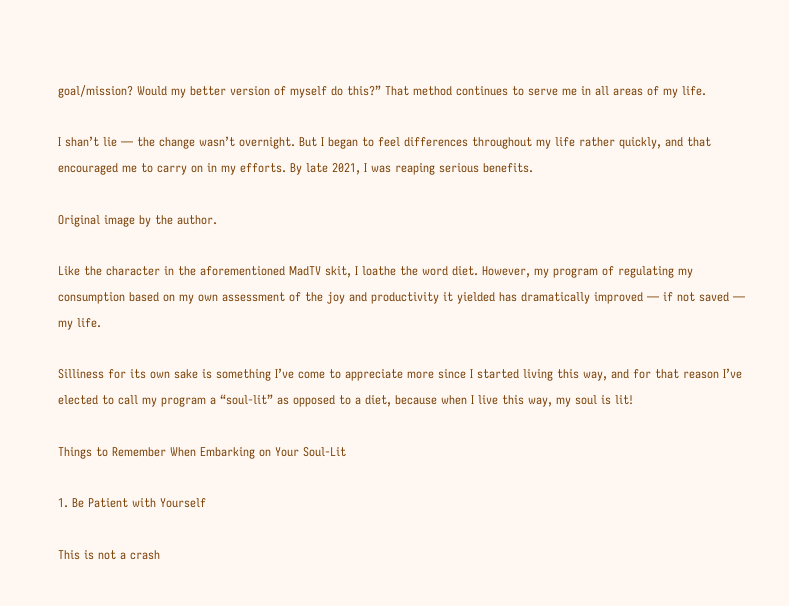goal/mission? Would my better version of myself do this?” That method continues to serve me in all areas of my life.

I shan’t lie — the change wasn’t overnight. But I began to feel differences throughout my life rather quickly, and that encouraged me to carry on in my efforts. By late 2021, I was reaping serious benefits.

Original image by the author.

Like the character in the aforementioned MadTV skit, I loathe the word diet. However, my program of regulating my consumption based on my own assessment of the joy and productivity it yielded has dramatically improved — if not saved — my life.

Silliness for its own sake is something I’ve come to appreciate more since I started living this way, and for that reason I’ve elected to call my program a “soul-lit” as opposed to a diet, because when I live this way, my soul is lit!

Things to Remember When Embarking on Your Soul-Lit

1. Be Patient with Yourself

This is not a crash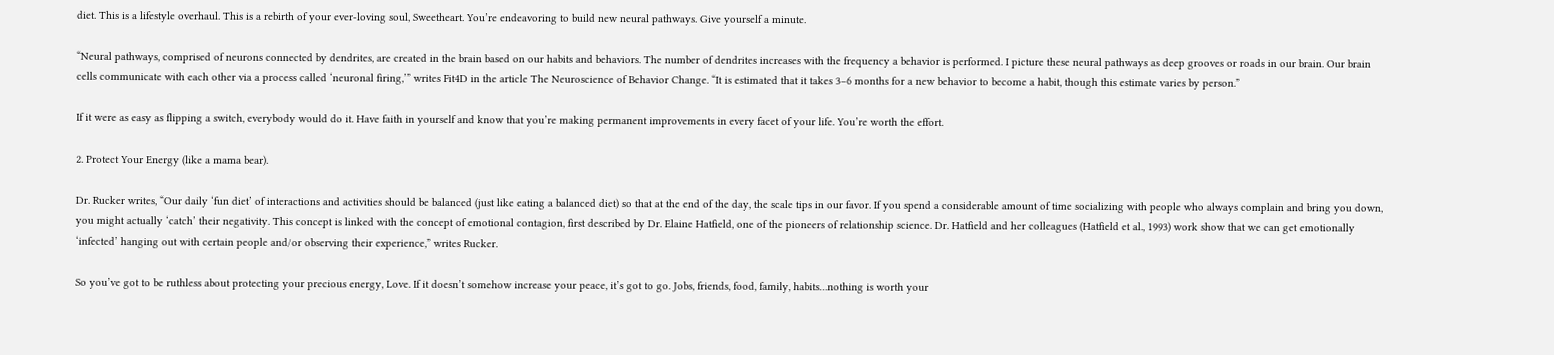diet. This is a lifestyle overhaul. This is a rebirth of your ever-loving soul, Sweetheart. You’re endeavoring to build new neural pathways. Give yourself a minute.

“Neural pathways, comprised of neurons connected by dendrites, are created in the brain based on our habits and behaviors. The number of dendrites increases with the frequency a behavior is performed. I picture these neural pathways as deep grooves or roads in our brain. Our brain cells communicate with each other via a process called ‘neuronal firing,’” writes Fit4D in the article The Neuroscience of Behavior Change. “It is estimated that it takes 3–6 months for a new behavior to become a habit, though this estimate varies by person.”

If it were as easy as flipping a switch, everybody would do it. Have faith in yourself and know that you’re making permanent improvements in every facet of your life. You’re worth the effort.

2. Protect Your Energy (like a mama bear).

Dr. Rucker writes, “Our daily ‘fun diet’ of interactions and activities should be balanced (just like eating a balanced diet) so that at the end of the day, the scale tips in our favor. If you spend a considerable amount of time socializing with people who always complain and bring you down, you might actually ‘catch’ their negativity. This concept is linked with the concept of emotional contagion, first described by Dr. Elaine Hatfield, one of the pioneers of relationship science. Dr. Hatfield and her colleagues (Hatfield et al., 1993) work show that we can get emotionally ‘infected’ hanging out with certain people and/or observing their experience,” writes Rucker.

So you’ve got to be ruthless about protecting your precious energy, Love. If it doesn’t somehow increase your peace, it’s got to go. Jobs, friends, food, family, habits…nothing is worth your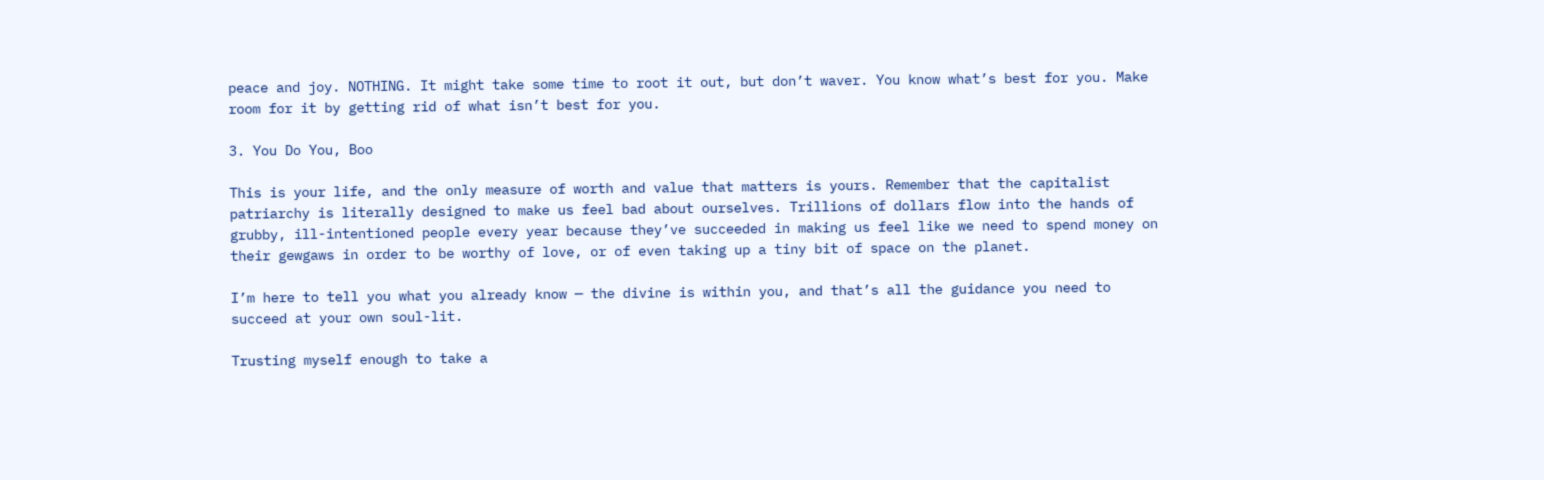peace and joy. NOTHING. It might take some time to root it out, but don’t waver. You know what’s best for you. Make room for it by getting rid of what isn’t best for you.

3. You Do You, Boo

This is your life, and the only measure of worth and value that matters is yours. Remember that the capitalist patriarchy is literally designed to make us feel bad about ourselves. Trillions of dollars flow into the hands of grubby, ill-intentioned people every year because they’ve succeeded in making us feel like we need to spend money on their gewgaws in order to be worthy of love, or of even taking up a tiny bit of space on the planet.

I’m here to tell you what you already know — the divine is within you, and that’s all the guidance you need to succeed at your own soul-lit.

Trusting myself enough to take a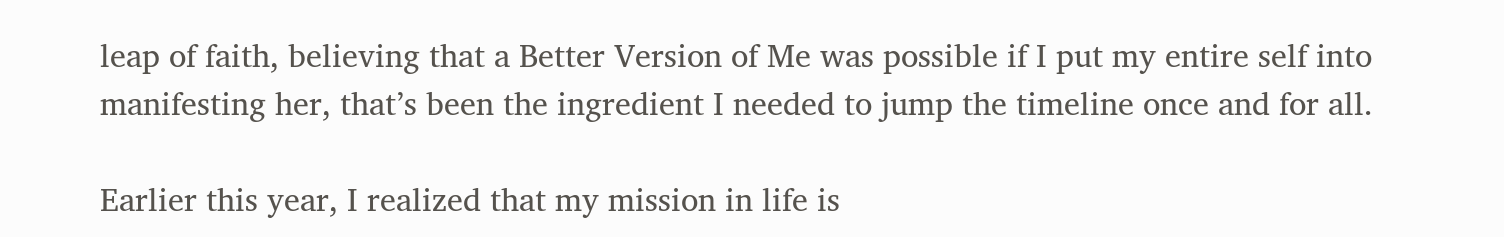leap of faith, believing that a Better Version of Me was possible if I put my entire self into manifesting her, that’s been the ingredient I needed to jump the timeline once and for all.

Earlier this year, I realized that my mission in life is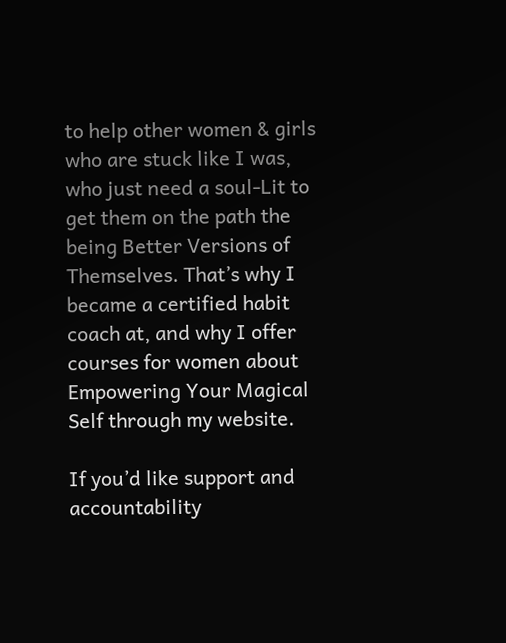to help other women & girls who are stuck like I was, who just need a soul-Lit to get them on the path the being Better Versions of Themselves. That’s why I became a certified habit coach at, and why I offer courses for women about Empowering Your Magical Self through my website.

If you’d like support and accountability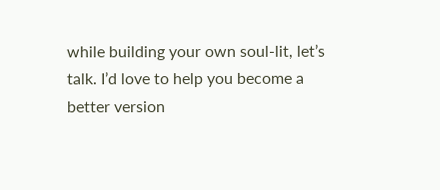while building your own soul-lit, let’s talk. I’d love to help you become a better version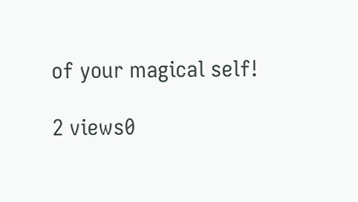of your magical self!

2 views0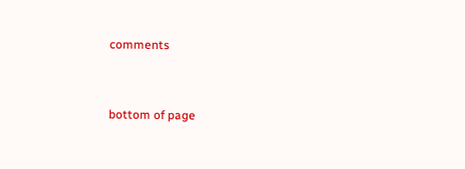comments


bottom of page